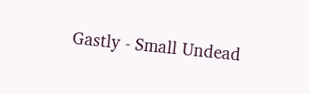Gastly - Small Undead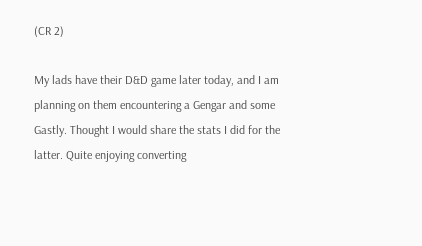(CR 2)

My lads have their D&D game later today, and I am planning on them encountering a Gengar and some Gastly. Thought I would share the stats I did for the latter. Quite enjoying converting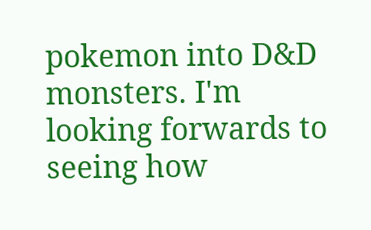pokemon into D&D monsters. I'm looking forwards to seeing how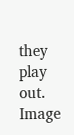they play out.
Image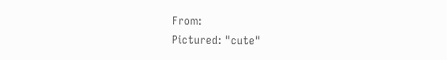From:
Pictured: "cute"